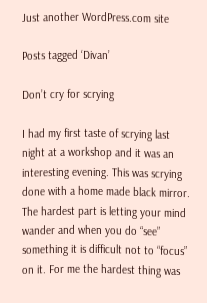Just another WordPress.com site

Posts tagged ‘Divan’

Don’t cry for scrying

I had my first taste of scrying last night at a workshop and it was an interesting evening. This was scrying done with a home made black mirror. The hardest part is letting your mind wander and when you do “see” something it is difficult not to “focus” on it. For me the hardest thing was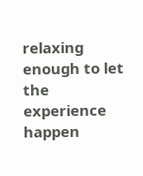relaxing enough to let the experience happen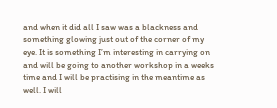and when it did all I saw was a blackness and something glowing just out of the corner of my eye. It is something I’m interesting in carrying on and will be going to another workshop in a weeks time and I will be practising in the meantime as well. I will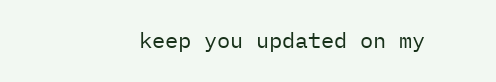keep you updated on my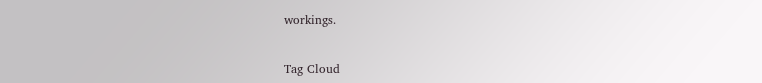workings.


Tag Cloud